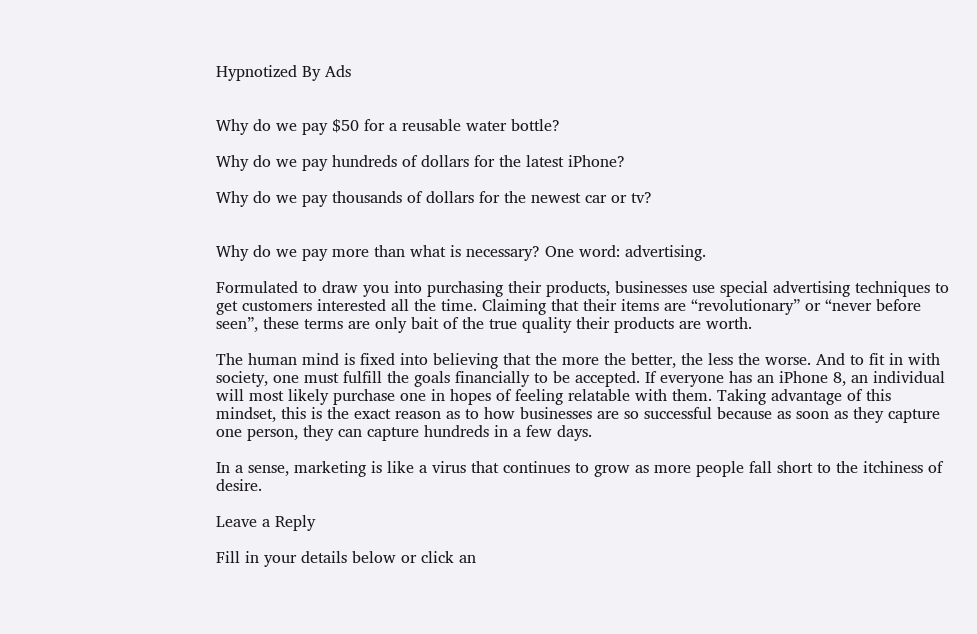Hypnotized By Ads


Why do we pay $50 for a reusable water bottle?

Why do we pay hundreds of dollars for the latest iPhone?

Why do we pay thousands of dollars for the newest car or tv?


Why do we pay more than what is necessary? One word: advertising.

Formulated to draw you into purchasing their products, businesses use special advertising techniques to get customers interested all the time. Claiming that their items are “revolutionary” or “never before seen”, these terms are only bait of the true quality their products are worth.

The human mind is fixed into believing that the more the better, the less the worse. And to fit in with society, one must fulfill the goals financially to be accepted. If everyone has an iPhone 8, an individual will most likely purchase one in hopes of feeling relatable with them. Taking advantage of this mindset, this is the exact reason as to how businesses are so successful because as soon as they capture one person, they can capture hundreds in a few days.

In a sense, marketing is like a virus that continues to grow as more people fall short to the itchiness of desire.

Leave a Reply

Fill in your details below or click an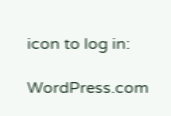icon to log in:

WordPress.com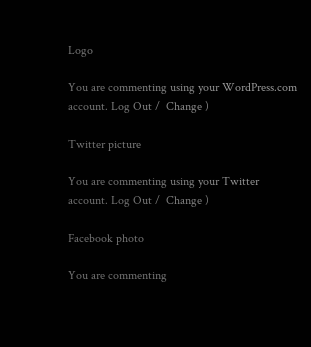Logo

You are commenting using your WordPress.com account. Log Out /  Change )

Twitter picture

You are commenting using your Twitter account. Log Out /  Change )

Facebook photo

You are commenting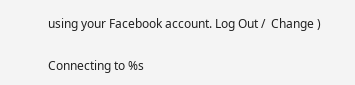using your Facebook account. Log Out /  Change )

Connecting to %s